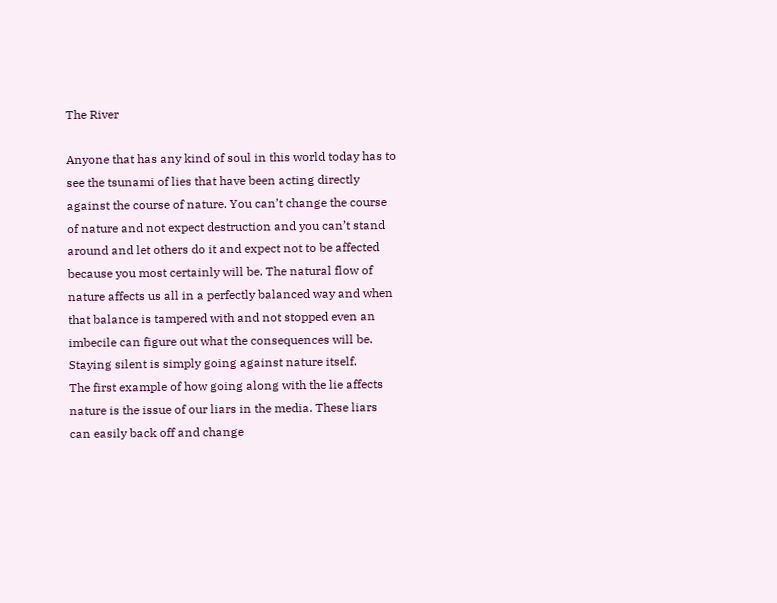The River

Anyone that has any kind of soul in this world today has to see the tsunami of lies that have been acting directly against the course of nature. You can’t change the course of nature and not expect destruction and you can’t stand around and let others do it and expect not to be affected because you most certainly will be. The natural flow of nature affects us all in a perfectly balanced way and when that balance is tampered with and not stopped even an imbecile can figure out what the consequences will be. Staying silent is simply going against nature itself.
The first example of how going along with the lie affects nature is the issue of our liars in the media. These liars can easily back off and change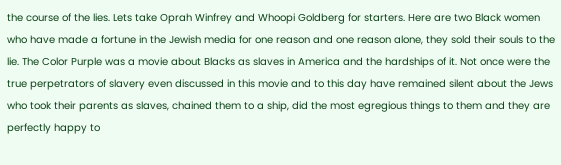the course of the lies. Lets take Oprah Winfrey and Whoopi Goldberg for starters. Here are two Black women who have made a fortune in the Jewish media for one reason and one reason alone, they sold their souls to the lie. The Color Purple was a movie about Blacks as slaves in America and the hardships of it. Not once were the true perpetrators of slavery even discussed in this movie and to this day have remained silent about the Jews who took their parents as slaves, chained them to a ship, did the most egregious things to them and they are perfectly happy to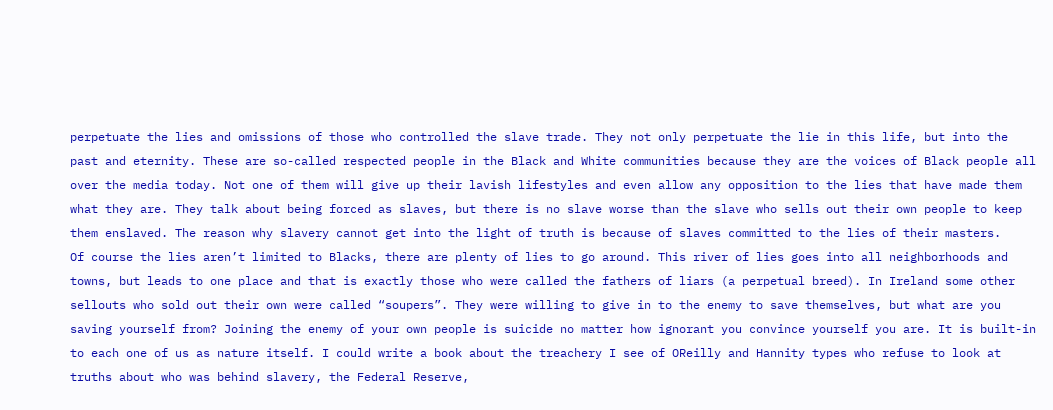perpetuate the lies and omissions of those who controlled the slave trade. They not only perpetuate the lie in this life, but into the past and eternity. These are so-called respected people in the Black and White communities because they are the voices of Black people all over the media today. Not one of them will give up their lavish lifestyles and even allow any opposition to the lies that have made them what they are. They talk about being forced as slaves, but there is no slave worse than the slave who sells out their own people to keep them enslaved. The reason why slavery cannot get into the light of truth is because of slaves committed to the lies of their masters.
Of course the lies aren’t limited to Blacks, there are plenty of lies to go around. This river of lies goes into all neighborhoods and towns, but leads to one place and that is exactly those who were called the fathers of liars (a perpetual breed). In Ireland some other sellouts who sold out their own were called “soupers”. They were willing to give in to the enemy to save themselves, but what are you saving yourself from? Joining the enemy of your own people is suicide no matter how ignorant you convince yourself you are. It is built-in to each one of us as nature itself. I could write a book about the treachery I see of OReilly and Hannity types who refuse to look at truths about who was behind slavery, the Federal Reserve,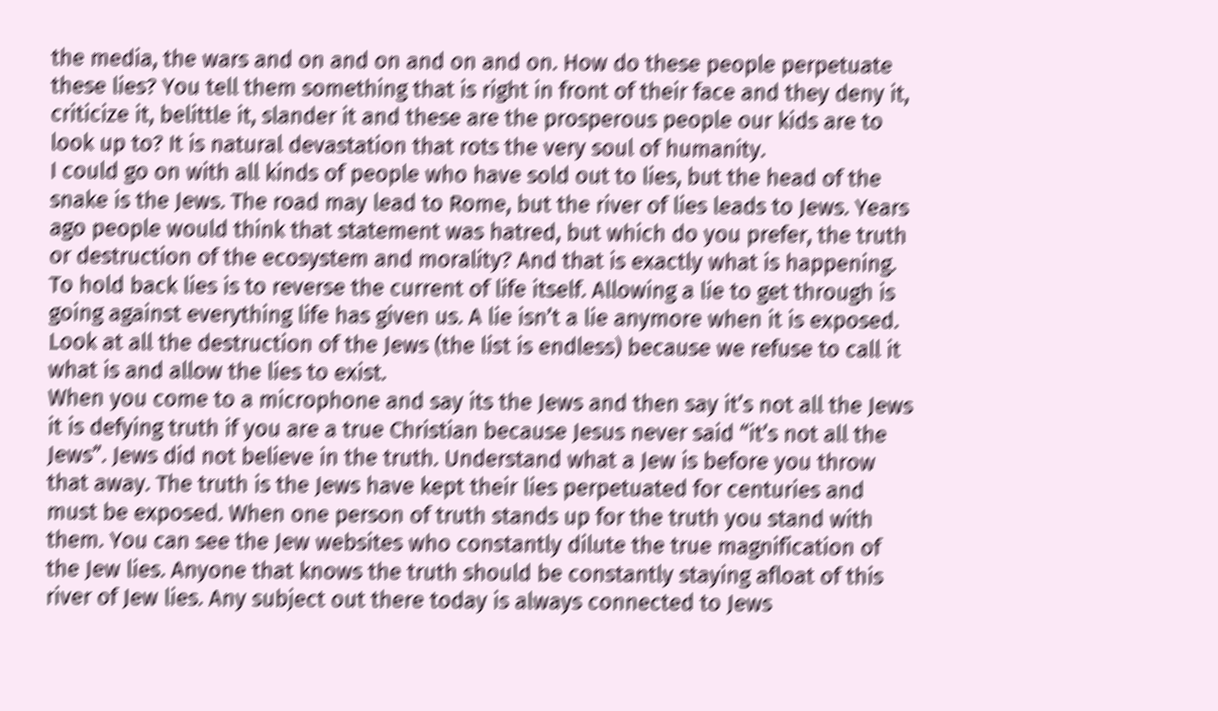the media, the wars and on and on and on and on. How do these people perpetuate these lies? You tell them something that is right in front of their face and they deny it, criticize it, belittle it, slander it and these are the prosperous people our kids are to look up to? It is natural devastation that rots the very soul of humanity.
I could go on with all kinds of people who have sold out to lies, but the head of the snake is the Jews. The road may lead to Rome, but the river of lies leads to Jews. Years ago people would think that statement was hatred, but which do you prefer, the truth or destruction of the ecosystem and morality? And that is exactly what is happening. To hold back lies is to reverse the current of life itself. Allowing a lie to get through is going against everything life has given us. A lie isn’t a lie anymore when it is exposed. Look at all the destruction of the Jews (the list is endless) because we refuse to call it what is and allow the lies to exist.
When you come to a microphone and say its the Jews and then say it’s not all the Jews it is defying truth if you are a true Christian because Jesus never said “it’s not all the Jews”. Jews did not believe in the truth. Understand what a Jew is before you throw that away. The truth is the Jews have kept their lies perpetuated for centuries and must be exposed. When one person of truth stands up for the truth you stand with them. You can see the Jew websites who constantly dilute the true magnification of the Jew lies. Anyone that knows the truth should be constantly staying afloat of this river of Jew lies. Any subject out there today is always connected to Jews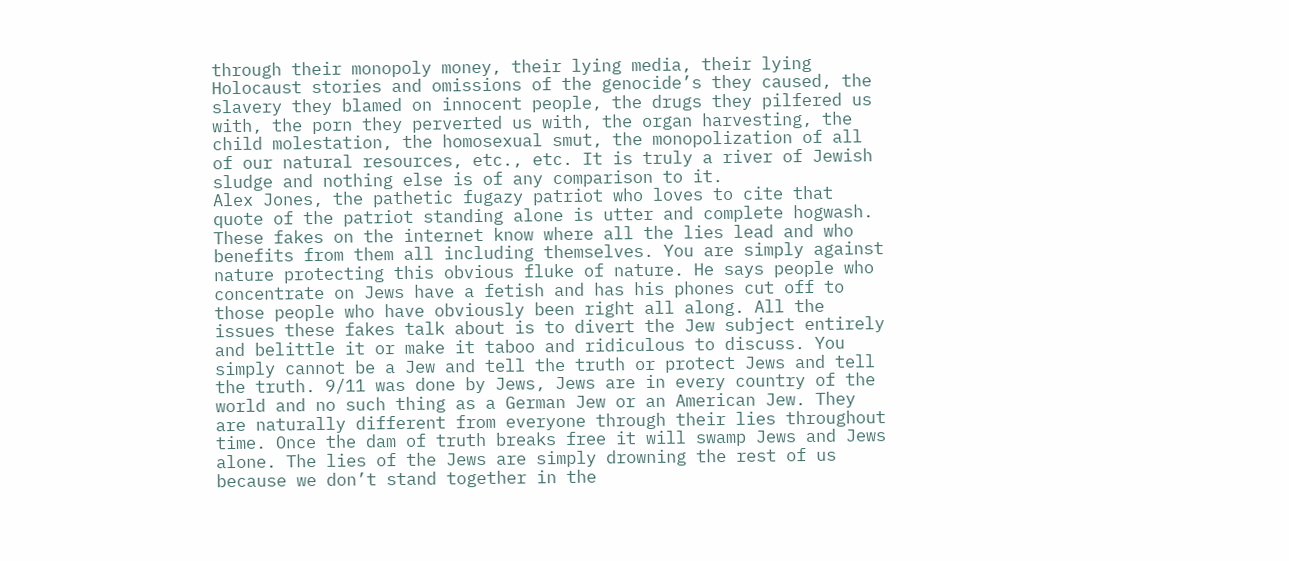through their monopoly money, their lying media, their lying Holocaust stories and omissions of the genocide’s they caused, the slavery they blamed on innocent people, the drugs they pilfered us with, the porn they perverted us with, the organ harvesting, the child molestation, the homosexual smut, the monopolization of all of our natural resources, etc., etc. It is truly a river of Jewish sludge and nothing else is of any comparison to it.
Alex Jones, the pathetic fugazy patriot who loves to cite that quote of the patriot standing alone is utter and complete hogwash. These fakes on the internet know where all the lies lead and who benefits from them all including themselves. You are simply against nature protecting this obvious fluke of nature. He says people who concentrate on Jews have a fetish and has his phones cut off to those people who have obviously been right all along. All the issues these fakes talk about is to divert the Jew subject entirely and belittle it or make it taboo and ridiculous to discuss. You simply cannot be a Jew and tell the truth or protect Jews and tell the truth. 9/11 was done by Jews, Jews are in every country of the world and no such thing as a German Jew or an American Jew. They are naturally different from everyone through their lies throughout time. Once the dam of truth breaks free it will swamp Jews and Jews alone. The lies of the Jews are simply drowning the rest of us because we don’t stand together in the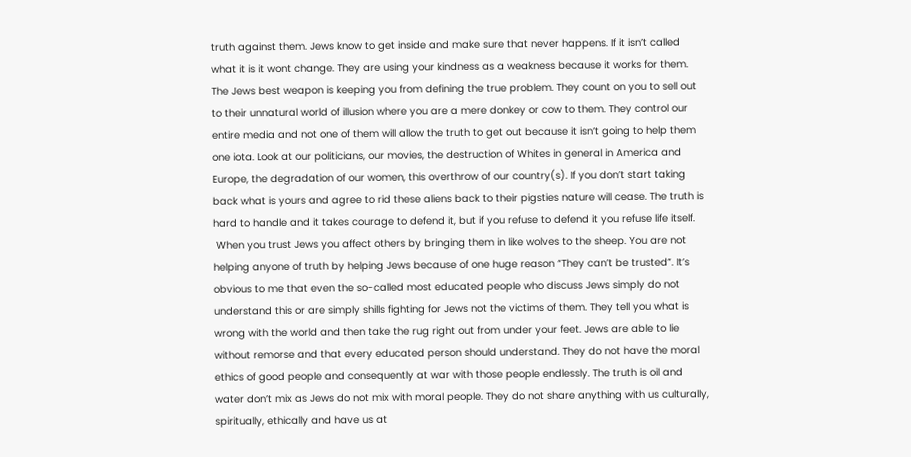truth against them. Jews know to get inside and make sure that never happens. If it isn’t called what it is it wont change. They are using your kindness as a weakness because it works for them.
The Jews best weapon is keeping you from defining the true problem. They count on you to sell out to their unnatural world of illusion where you are a mere donkey or cow to them. They control our entire media and not one of them will allow the truth to get out because it isn’t going to help them one iota. Look at our politicians, our movies, the destruction of Whites in general in America and Europe, the degradation of our women, this overthrow of our country(s). If you don’t start taking back what is yours and agree to rid these aliens back to their pigsties nature will cease. The truth is hard to handle and it takes courage to defend it, but if you refuse to defend it you refuse life itself.
 When you trust Jews you affect others by bringing them in like wolves to the sheep. You are not helping anyone of truth by helping Jews because of one huge reason “They can’t be trusted”. It’s obvious to me that even the so-called most educated people who discuss Jews simply do not understand this or are simply shills fighting for Jews not the victims of them. They tell you what is wrong with the world and then take the rug right out from under your feet. Jews are able to lie without remorse and that every educated person should understand. They do not have the moral ethics of good people and consequently at war with those people endlessly. The truth is oil and water don’t mix as Jews do not mix with moral people. They do not share anything with us culturally, spiritually, ethically and have us at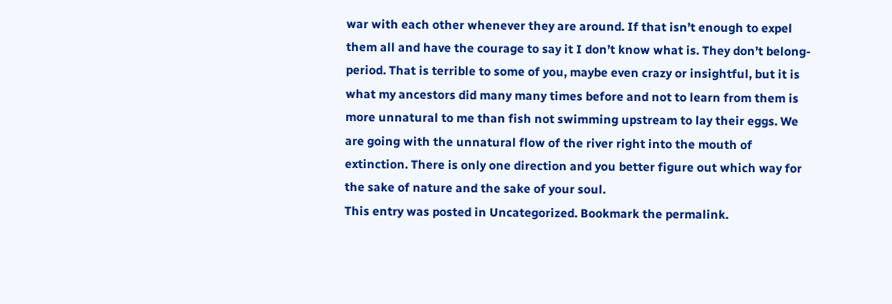war with each other whenever they are around. If that isn’t enough to expel them all and have the courage to say it I don’t know what is. They don’t belong- period. That is terrible to some of you, maybe even crazy or insightful, but it is what my ancestors did many many times before and not to learn from them is more unnatural to me than fish not swimming upstream to lay their eggs. We are going with the unnatural flow of the river right into the mouth of extinction. There is only one direction and you better figure out which way for the sake of nature and the sake of your soul.
This entry was posted in Uncategorized. Bookmark the permalink.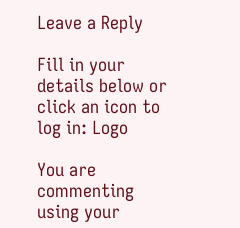Leave a Reply

Fill in your details below or click an icon to log in: Logo

You are commenting using your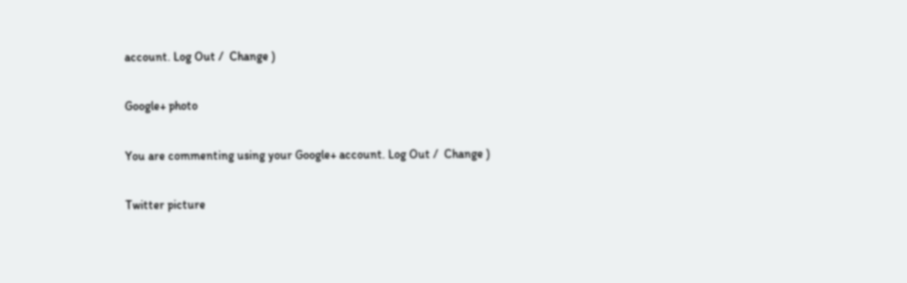account. Log Out /  Change )

Google+ photo

You are commenting using your Google+ account. Log Out /  Change )

Twitter picture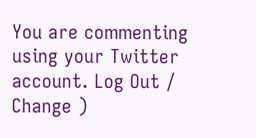You are commenting using your Twitter account. Log Out /  Change )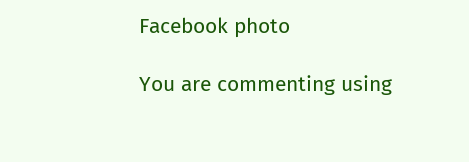Facebook photo

You are commenting using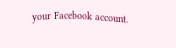your Facebook account.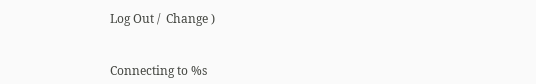Log Out /  Change )


Connecting to %s